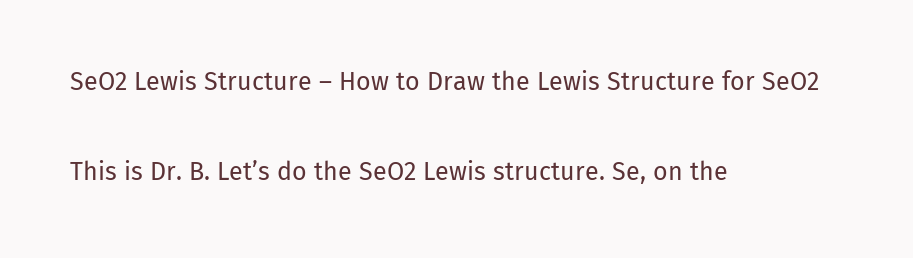SeO2 Lewis Structure – How to Draw the Lewis Structure for SeO2


This is Dr. B. Let’s do the SeO2 Lewis structure. Se, on the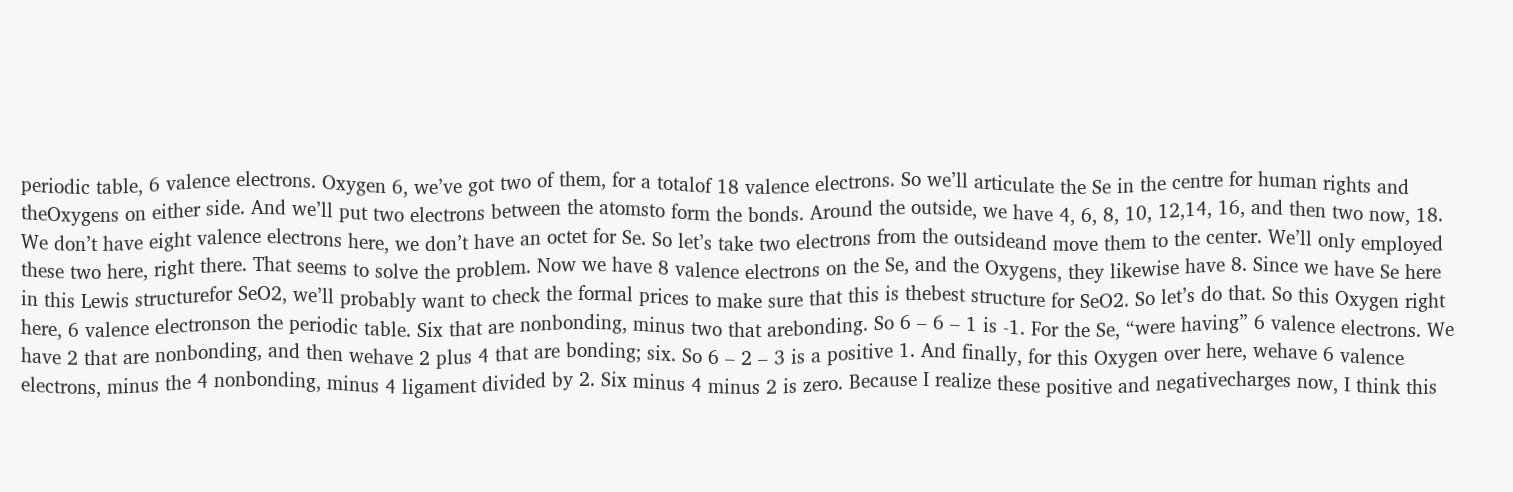periodic table, 6 valence electrons. Oxygen 6, we’ve got two of them, for a totalof 18 valence electrons. So we’ll articulate the Se in the centre for human rights and theOxygens on either side. And we’ll put two electrons between the atomsto form the bonds. Around the outside, we have 4, 6, 8, 10, 12,14, 16, and then two now, 18. We don’t have eight valence electrons here, we don’t have an octet for Se. So let’s take two electrons from the outsideand move them to the center. We’ll only employed these two here, right there. That seems to solve the problem. Now we have 8 valence electrons on the Se, and the Oxygens, they likewise have 8. Since we have Se here in this Lewis structurefor SeO2, we’ll probably want to check the formal prices to make sure that this is thebest structure for SeO2. So let’s do that. So this Oxygen right here, 6 valence electronson the periodic table. Six that are nonbonding, minus two that arebonding. So 6 – 6 – 1 is -1. For the Se, “were having” 6 valence electrons. We have 2 that are nonbonding, and then wehave 2 plus 4 that are bonding; six. So 6 – 2 – 3 is a positive 1. And finally, for this Oxygen over here, wehave 6 valence electrons, minus the 4 nonbonding, minus 4 ligament divided by 2. Six minus 4 minus 2 is zero. Because I realize these positive and negativecharges now, I think this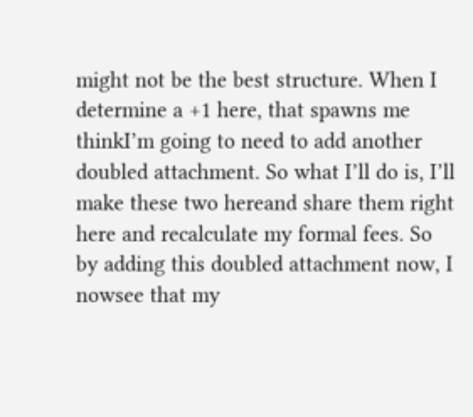might not be the best structure. When I determine a +1 here, that spawns me thinkI’m going to need to add another doubled attachment. So what I’ll do is, I’ll make these two hereand share them right here and recalculate my formal fees. So by adding this doubled attachment now, I nowsee that my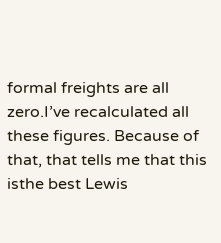formal freights are all zero.I’ve recalculated all these figures. Because of that, that tells me that this isthe best Lewis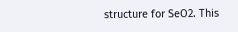structure for SeO2. This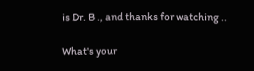is Dr. B ., and thanks for watching ..

What's your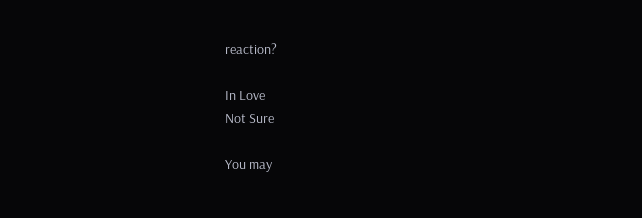reaction?

In Love
Not Sure

You may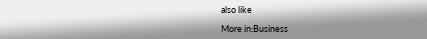also like

More in:Business